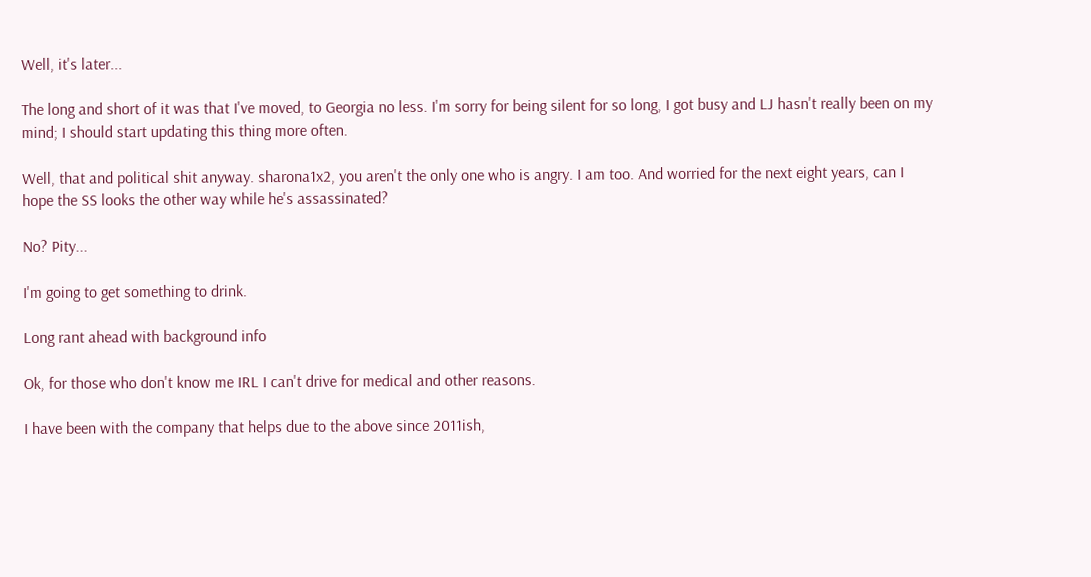Well, it's later...

The long and short of it was that I've moved, to Georgia no less. I'm sorry for being silent for so long, I got busy and LJ hasn't really been on my mind; I should start updating this thing more often.

Well, that and political shit anyway. sharona1x2, you aren't the only one who is angry. I am too. And worried for the next eight years, can I hope the SS looks the other way while he's assassinated?

No? Pity...

I'm going to get something to drink.

Long rant ahead with background info

Ok, for those who don't know me IRL I can't drive for medical and other reasons.

I have been with the company that helps due to the above since 2011ish,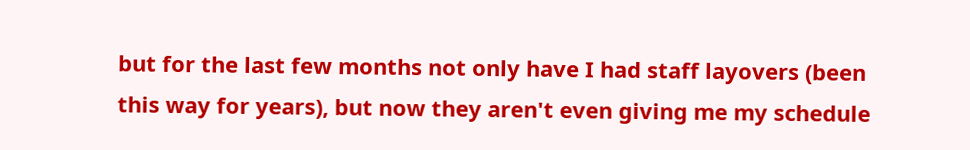but for the last few months not only have I had staff layovers (been this way for years), but now they aren't even giving me my schedule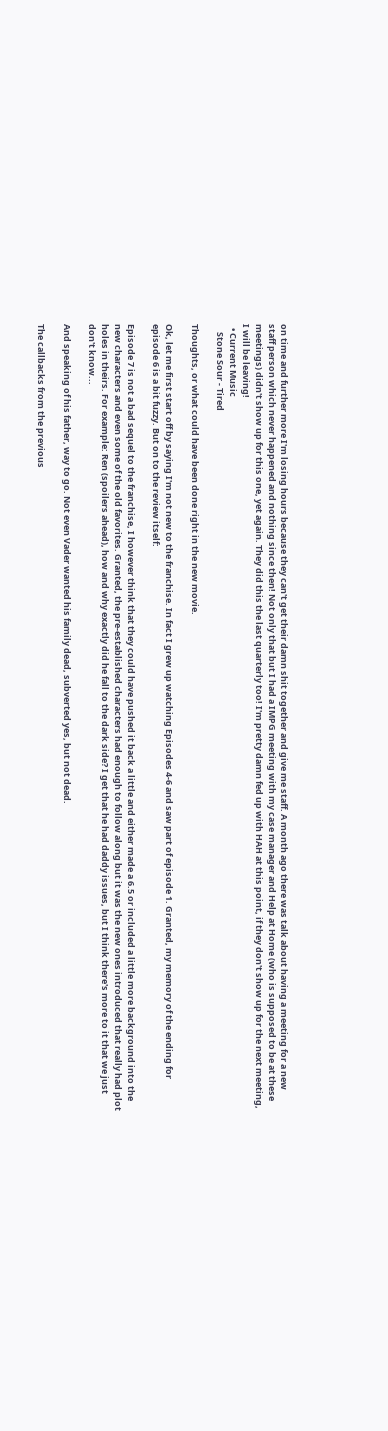on time and further more I'm losing hours because they can't get their damn shit together and give me staff. A month ago there was talk about having a meeting for a new staff person which never happened and nothing since then! Not only that but I had a IMPG meeting with my case manager and Help at Home (who is supposed to be at these meetings) didn't show up for this one, yet again. They did this the last quarterly too! I'm pretty damn fed up with HAH at this point, if they don't show up for the next meeting, I will be leaving!
  • Current Music
    Stone Sour - Tired

Thoughts, or what could have been done right in the new movie.

Ok, let me first start off by saying I'm not new to the franchise. In fact I grew up watching Episodes 4-6 and saw part of episode 1. Granted, my memory of the ending for episode 6 is a bit fuzzy. But on to the review itself:

Episode 7 is not a bad sequel to the franchise, I however think that they could have pushed it back a little and either made a 6.5 or included a little more background into the new characters and even some of the old favorites. Granted, the pre-established characters had enough to follow along but it was the new ones introduced that really had plot holes in theirs. For example: Ren (spoilers ahead), how and why exactly did he fall to the dark side? I get that he had daddy issues, but I think there's more to it that we just don't know...

And speaking of his father, way to go. Not even Vader wanted his family dead, subverted yes, but not dead.

The callbacks from the previous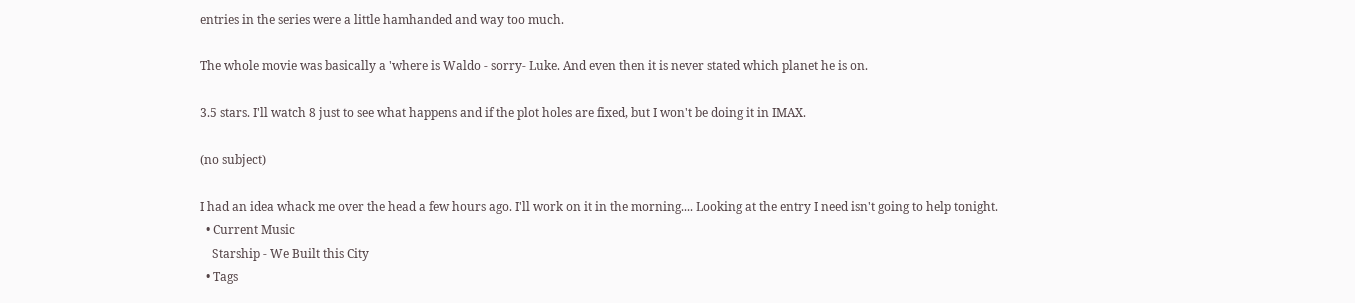entries in the series were a little hamhanded and way too much.

The whole movie was basically a 'where is Waldo - sorry- Luke. And even then it is never stated which planet he is on.

3.5 stars. I'll watch 8 just to see what happens and if the plot holes are fixed, but I won't be doing it in IMAX.

(no subject)

I had an idea whack me over the head a few hours ago. I'll work on it in the morning.... Looking at the entry I need isn't going to help tonight.
  • Current Music
    Starship - We Built this City
  • Tags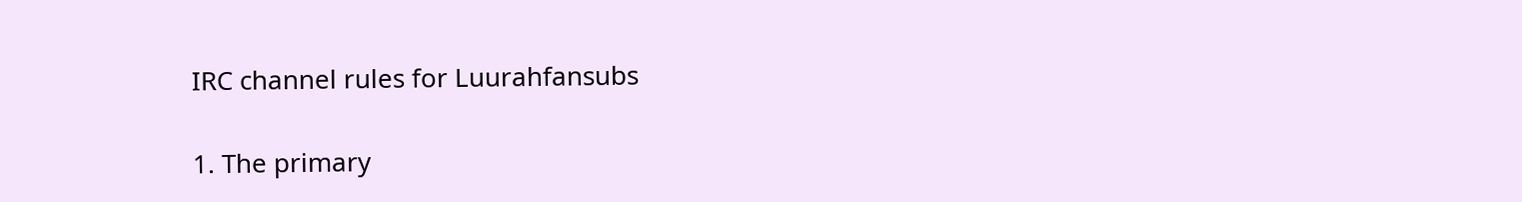IRC channel rules for Luurahfansubs

1. The primary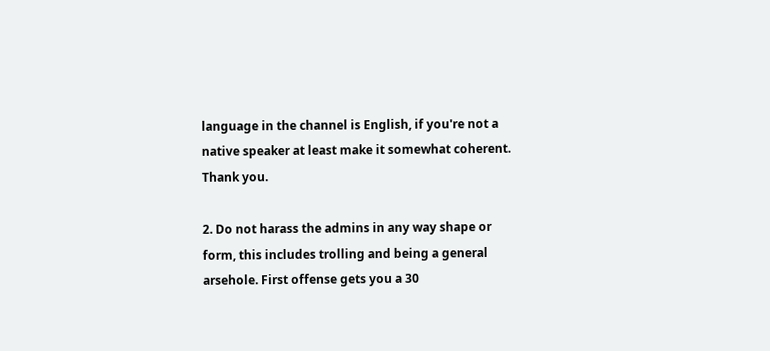language in the channel is English, if you're not a native speaker at least make it somewhat coherent. Thank you.

2. Do not harass the admins in any way shape or form, this includes trolling and being a general arsehole. First offense gets you a 30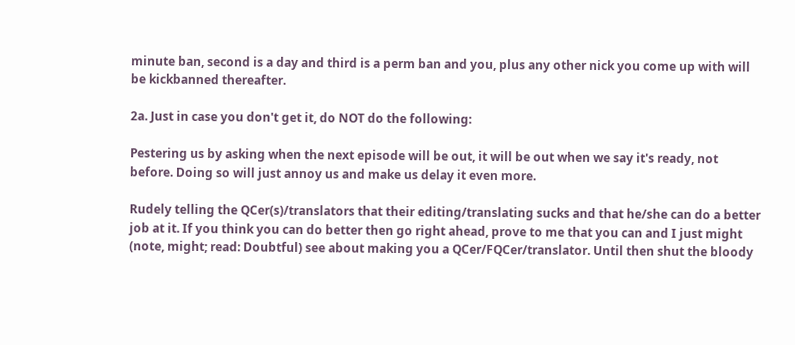minute ban, second is a day and third is a perm ban and you, plus any other nick you come up with will be kickbanned thereafter.

2a. Just in case you don't get it, do NOT do the following:

Pestering us by asking when the next episode will be out, it will be out when we say it's ready, not before. Doing so will just annoy us and make us delay it even more.

Rudely telling the QCer(s)/translators that their editing/translating sucks and that he/she can do a better job at it. If you think you can do better then go right ahead, prove to me that you can and I just might (note, might; read: Doubtful) see about making you a QCer/FQCer/translator. Until then shut the bloody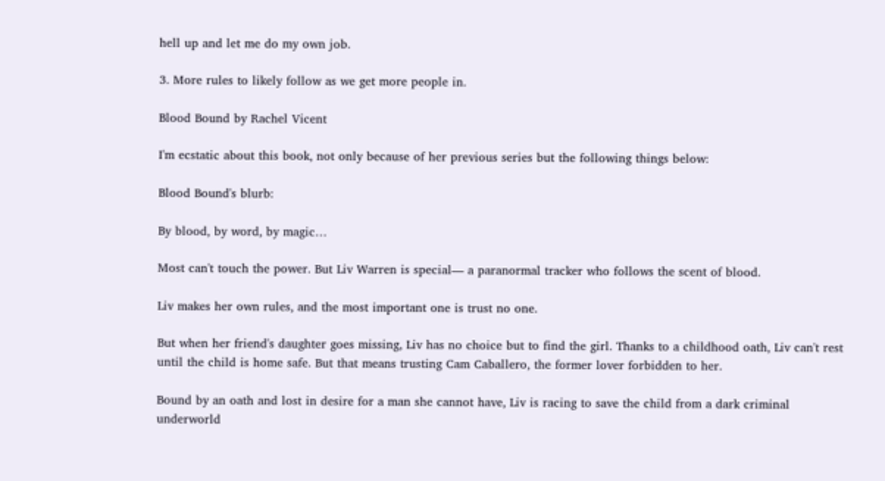hell up and let me do my own job.

3. More rules to likely follow as we get more people in.

Blood Bound by Rachel Vicent

I'm ecstatic about this book, not only because of her previous series but the following things below:

Blood Bound's blurb:

By blood, by word, by magic…

Most can't touch the power. But Liv Warren is special— a paranormal tracker who follows the scent of blood.

Liv makes her own rules, and the most important one is trust no one.

But when her friend's daughter goes missing, Liv has no choice but to find the girl. Thanks to a childhood oath, Liv can't rest until the child is home safe. But that means trusting Cam Caballero, the former lover forbidden to her.

Bound by an oath and lost in desire for a man she cannot have, Liv is racing to save the child from a dark criminal underworld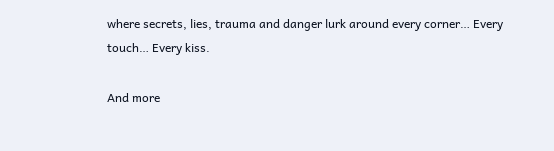where secrets, lies, trauma and danger lurk around every corner… Every touch… Every kiss.

And more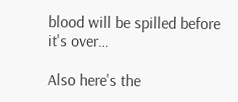blood will be spilled before it's over…

Also here's the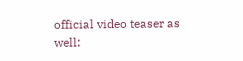official video teaser as well: